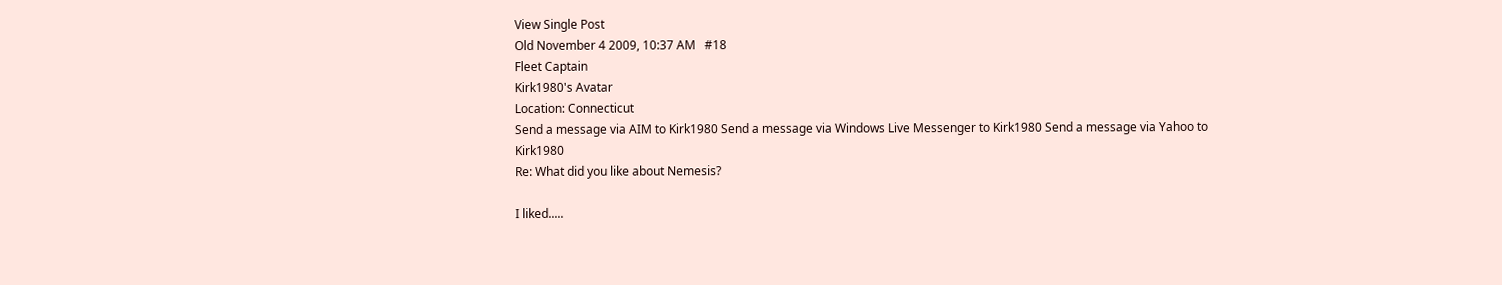View Single Post
Old November 4 2009, 10:37 AM   #18
Fleet Captain
Kirk1980's Avatar
Location: Connecticut
Send a message via AIM to Kirk1980 Send a message via Windows Live Messenger to Kirk1980 Send a message via Yahoo to Kirk1980
Re: What did you like about Nemesis?

I liked.....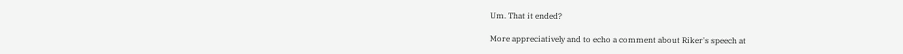Um. That it ended?

More appreciatively and to echo a comment about Riker's speech at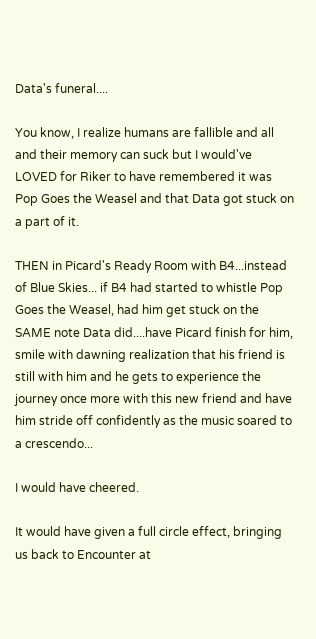Data's funeral....

You know, I realize humans are fallible and all and their memory can suck but I would've LOVED for Riker to have remembered it was Pop Goes the Weasel and that Data got stuck on a part of it.

THEN in Picard's Ready Room with B4...instead of Blue Skies... if B4 had started to whistle Pop Goes the Weasel, had him get stuck on the SAME note Data did....have Picard finish for him, smile with dawning realization that his friend is still with him and he gets to experience the journey once more with this new friend and have him stride off confidently as the music soared to a crescendo...

I would have cheered.

It would have given a full circle effect, bringing us back to Encounter at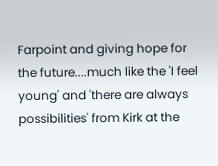Farpoint and giving hope for the future....much like the 'I feel young' and 'there are always possibilities' from Kirk at the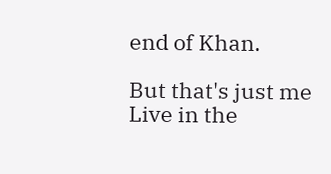end of Khan.

But that's just me
Live in the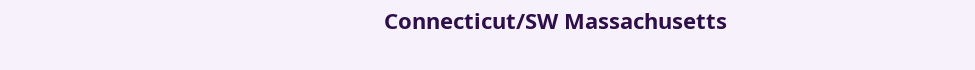Connecticut/SW Massachusetts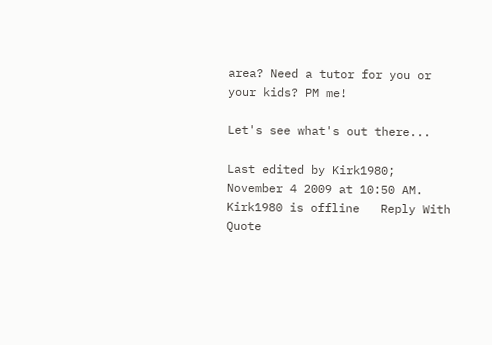area? Need a tutor for you or your kids? PM me!

Let's see what's out there...

Last edited by Kirk1980; November 4 2009 at 10:50 AM.
Kirk1980 is offline   Reply With Quote